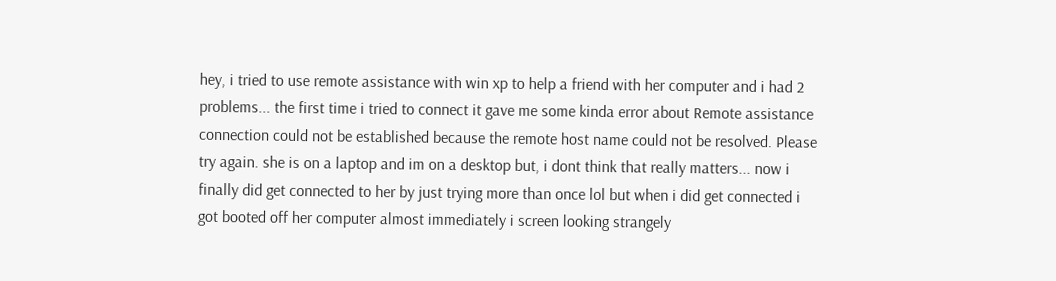hey, i tried to use remote assistance with win xp to help a friend with her computer and i had 2 problems... the first time i tried to connect it gave me some kinda error about Remote assistance connection could not be established because the remote host name could not be resolved. Please try again. she is on a laptop and im on a desktop but, i dont think that really matters... now i finally did get connected to her by just trying more than once lol but when i did get connected i got booted off her computer almost immediately i screen looking strangely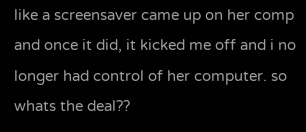like a screensaver came up on her comp and once it did, it kicked me off and i no longer had control of her computer. so whats the deal??